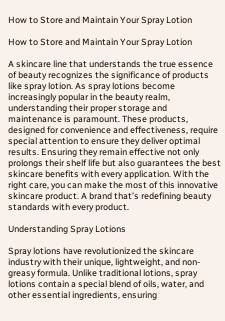How to Store and Maintain Your Spray Lotion

How to Store and Maintain Your Spray Lotion

A skincare line that understands the true essence of beauty recognizes the significance of products like spray lotion. As spray lotions become increasingly popular in the beauty realm, understanding their proper storage and maintenance is paramount. These products, designed for convenience and effectiveness, require special attention to ensure they deliver optimal results. Ensuring they remain effective not only prolongs their shelf life but also guarantees the best skincare benefits with every application. With the right care, you can make the most of this innovative skincare product. A brand that’s redefining beauty standards with every product.

Understanding Spray Lotions

Spray lotions have revolutionized the skincare industry with their unique, lightweight, and non-greasy formula. Unlike traditional lotions, spray lotions contain a special blend of oils, water, and other essential ingredients, ensuring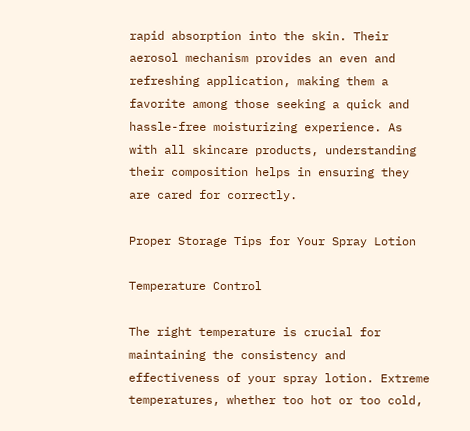rapid absorption into the skin. Their aerosol mechanism provides an even and refreshing application, making them a favorite among those seeking a quick and hassle-free moisturizing experience. As with all skincare products, understanding their composition helps in ensuring they are cared for correctly.

Proper Storage Tips for Your Spray Lotion

Temperature Control

The right temperature is crucial for maintaining the consistency and effectiveness of your spray lotion. Extreme temperatures, whether too hot or too cold,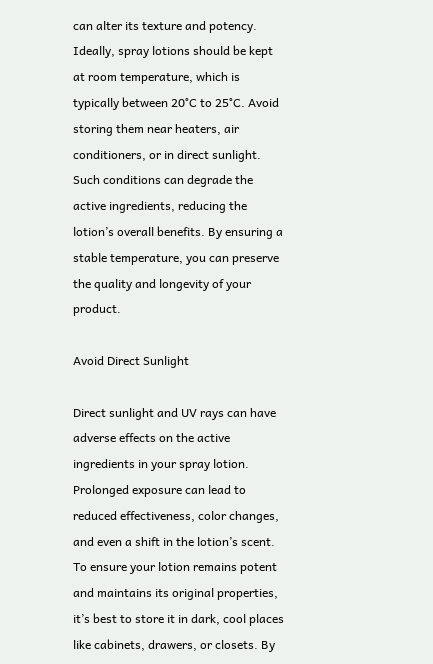can alter its texture and potency. Ideally, spray lotions should be kept at room temperature, which is typically between 20°C to 25°C. Avoid storing them near heaters, air conditioners, or in direct sunlight. Such conditions can degrade the active ingredients, reducing the lotion’s overall benefits. By ensuring a stable temperature, you can preserve the quality and longevity of your product.

Avoid Direct Sunlight

Direct sunlight and UV rays can have adverse effects on the active ingredients in your spray lotion. Prolonged exposure can lead to reduced effectiveness, color changes, and even a shift in the lotion’s scent. To ensure your lotion remains potent and maintains its original properties, it’s best to store it in dark, cool places like cabinets, drawers, or closets. By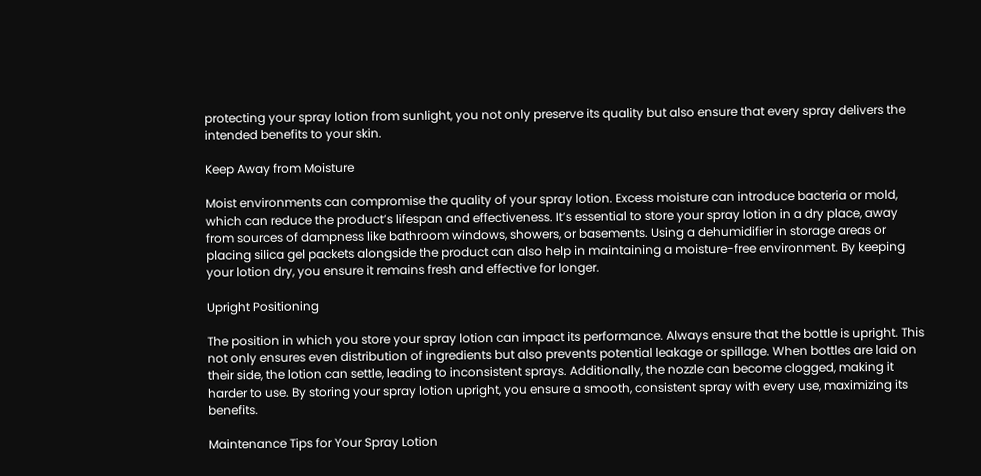protecting your spray lotion from sunlight, you not only preserve its quality but also ensure that every spray delivers the intended benefits to your skin.

Keep Away from Moisture

Moist environments can compromise the quality of your spray lotion. Excess moisture can introduce bacteria or mold, which can reduce the product’s lifespan and effectiveness. It’s essential to store your spray lotion in a dry place, away from sources of dampness like bathroom windows, showers, or basements. Using a dehumidifier in storage areas or placing silica gel packets alongside the product can also help in maintaining a moisture-free environment. By keeping your lotion dry, you ensure it remains fresh and effective for longer.

Upright Positioning

The position in which you store your spray lotion can impact its performance. Always ensure that the bottle is upright. This not only ensures even distribution of ingredients but also prevents potential leakage or spillage. When bottles are laid on their side, the lotion can settle, leading to inconsistent sprays. Additionally, the nozzle can become clogged, making it harder to use. By storing your spray lotion upright, you ensure a smooth, consistent spray with every use, maximizing its benefits.

Maintenance Tips for Your Spray Lotion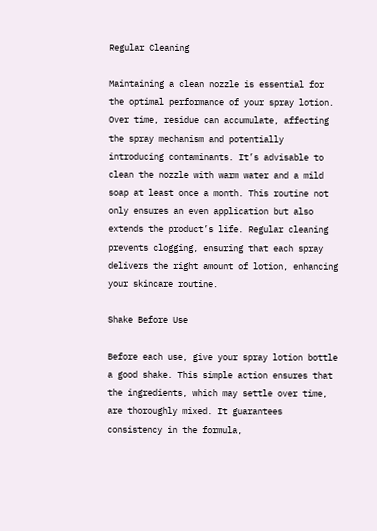Regular Cleaning

Maintaining a clean nozzle is essential for the optimal performance of your spray lotion. Over time, residue can accumulate, affecting the spray mechanism and potentially introducing contaminants. It’s advisable to clean the nozzle with warm water and a mild soap at least once a month. This routine not only ensures an even application but also extends the product’s life. Regular cleaning prevents clogging, ensuring that each spray delivers the right amount of lotion, enhancing your skincare routine.

Shake Before Use

Before each use, give your spray lotion bottle a good shake. This simple action ensures that the ingredients, which may settle over time, are thoroughly mixed. It guarantees consistency in the formula,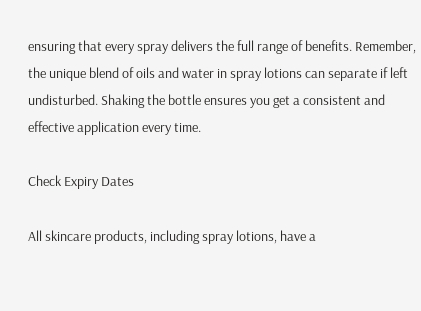ensuring that every spray delivers the full range of benefits. Remember, the unique blend of oils and water in spray lotions can separate if left undisturbed. Shaking the bottle ensures you get a consistent and effective application every time.

Check Expiry Dates

All skincare products, including spray lotions, have a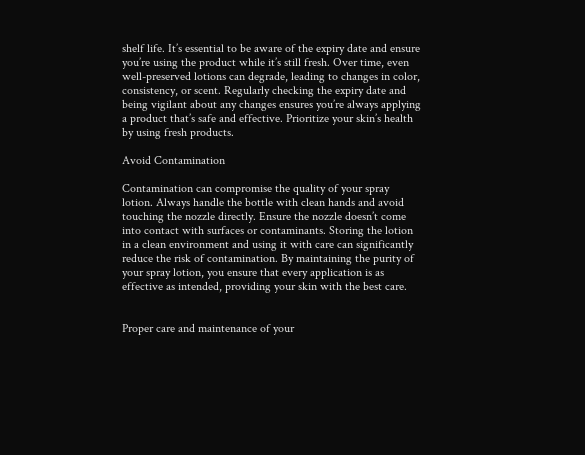shelf life. It’s essential to be aware of the expiry date and ensure you’re using the product while it’s still fresh. Over time, even well-preserved lotions can degrade, leading to changes in color, consistency, or scent. Regularly checking the expiry date and being vigilant about any changes ensures you’re always applying a product that’s safe and effective. Prioritize your skin’s health by using fresh products.

Avoid Contamination

Contamination can compromise the quality of your spray lotion. Always handle the bottle with clean hands and avoid touching the nozzle directly. Ensure the nozzle doesn’t come into contact with surfaces or contaminants. Storing the lotion in a clean environment and using it with care can significantly reduce the risk of contamination. By maintaining the purity of your spray lotion, you ensure that every application is as effective as intended, providing your skin with the best care.


Proper care and maintenance of your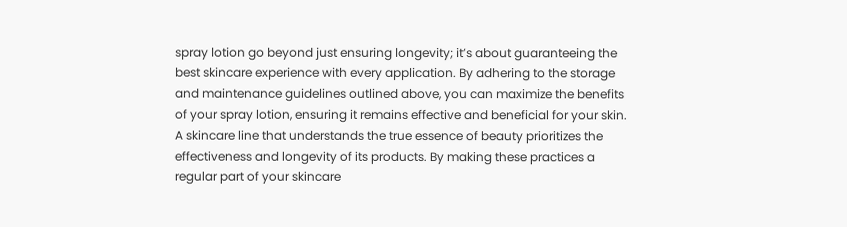spray lotion go beyond just ensuring longevity; it’s about guaranteeing the best skincare experience with every application. By adhering to the storage and maintenance guidelines outlined above, you can maximize the benefits of your spray lotion, ensuring it remains effective and beneficial for your skin. A skincare line that understands the true essence of beauty prioritizes the effectiveness and longevity of its products. By making these practices a regular part of your skincare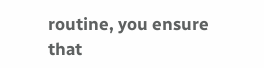routine, you ensure that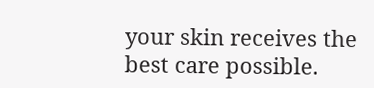your skin receives the best care possible.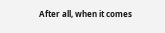After all, when it comes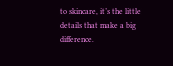to skincare, it’s the little details that make a big difference.